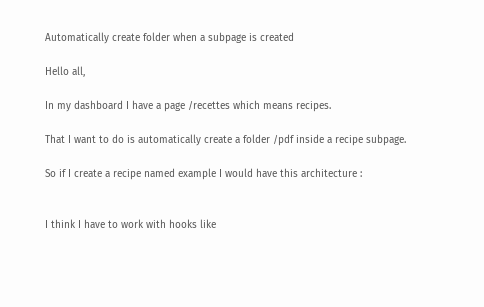Automatically create folder when a subpage is created

Hello all,

In my dashboard I have a page /recettes which means recipes.

That I want to do is automatically create a folder /pdf inside a recipe subpage.

So if I create a recipe named example I would have this architecture :


I think I have to work with hooks like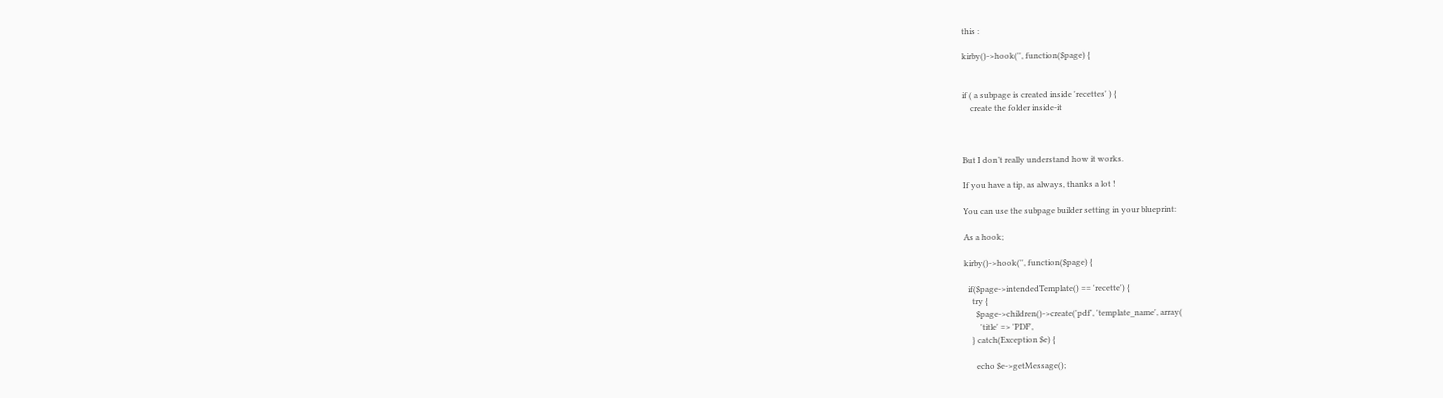this :

kirby()->hook('', function($page) {


if ( a subpage is created inside 'recettes' ) {
    create the folder inside-it



But I don’t really understand how it works.

If you have a tip, as always, thanks a lot !

You can use the subpage builder setting in your blueprint:

As a hook;

kirby()->hook('', function($page) {

  if($page->intendedTemplate() == 'recette') {
    try {
      $page->children()->create('pdf', 'template_name', array(
        'title' => 'PDF',
    } catch(Exception $e) {

      echo $e->getMessage();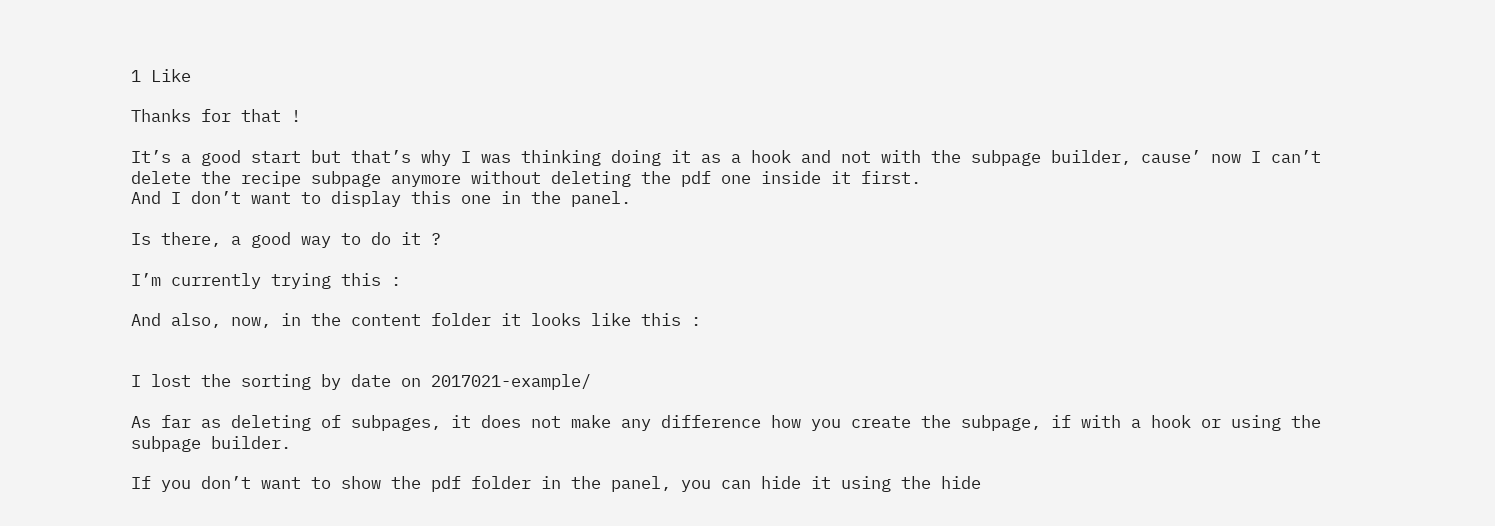1 Like

Thanks for that !

It’s a good start but that’s why I was thinking doing it as a hook and not with the subpage builder, cause’ now I can’t delete the recipe subpage anymore without deleting the pdf one inside it first.
And I don’t want to display this one in the panel.

Is there, a good way to do it ?

I’m currently trying this :

And also, now, in the content folder it looks like this :


I lost the sorting by date on 2017021-example/

As far as deleting of subpages, it does not make any difference how you create the subpage, if with a hook or using the subpage builder.

If you don’t want to show the pdf folder in the panel, you can hide it using the hide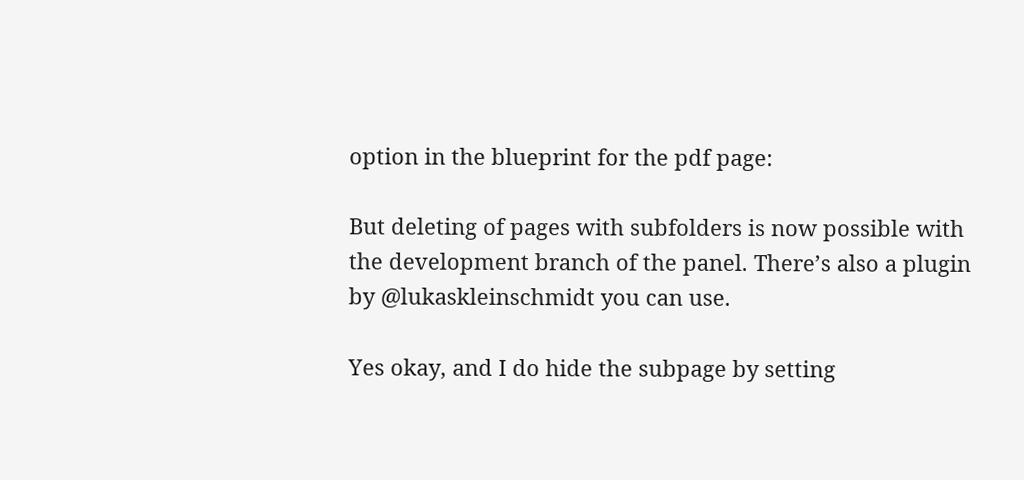option in the blueprint for the pdf page:

But deleting of pages with subfolders is now possible with the development branch of the panel. There’s also a plugin by @lukaskleinschmidt you can use.

Yes okay, and I do hide the subpage by setting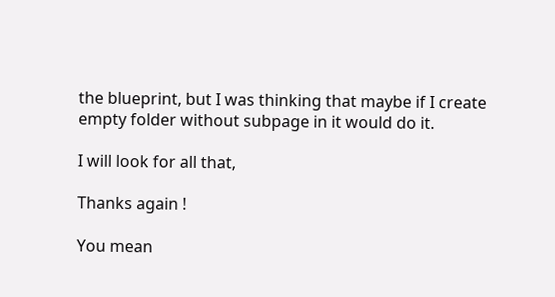the blueprint, but I was thinking that maybe if I create empty folder without subpage in it would do it.

I will look for all that,

Thanks again !

You mean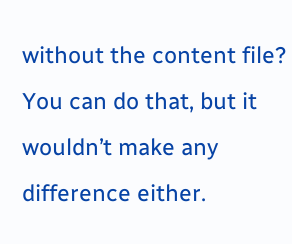without the content file? You can do that, but it wouldn’t make any difference either.